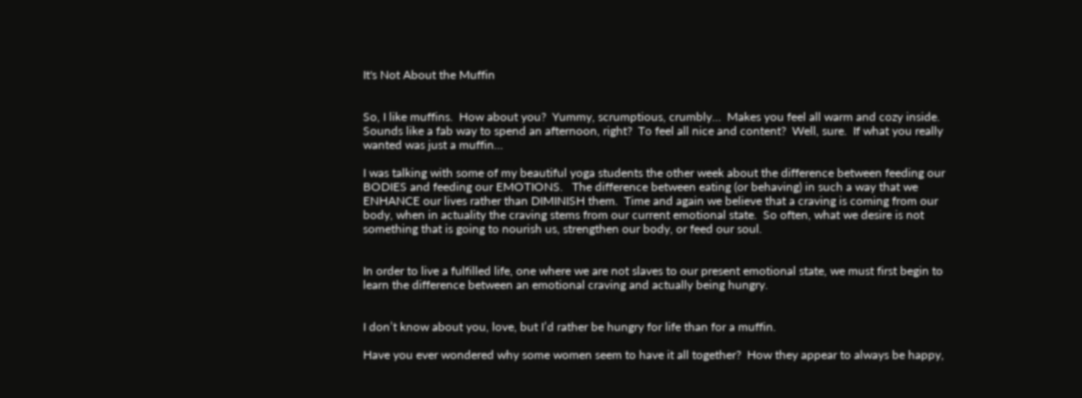It's Not About the Muffin


So, I like muffins.  How about you?  Yummy, scrumptious, crumbly…  Makes you feel all warm and cozy inside.  Sounds like a fab way to spend an afternoon, right?  To feel all nice and content?  Well, sure.  If what you really wanted was just a muffin…

I was talking with some of my beautiful yoga students the other week about the difference between feeding our BODIES and feeding our EMOTIONS.   The difference between eating (or behaving) in such a way that we ENHANCE our lives rather than DIMINISH them.  Time and again we believe that a craving is coming from our body, when in actuality the craving stems from our current emotional state.  So often, what we desire is not something that is going to nourish us, strengthen our body, or feed our soul.


In order to live a fulfilled life, one where we are not slaves to our present emotional state, we must first begin to learn the difference between an emotional craving and actually being hungry.


I don’t know about you, love, but I’d rather be hungry for life than for a muffin.

Have you ever wondered why some women seem to have it all together?  How they appear to always be happy,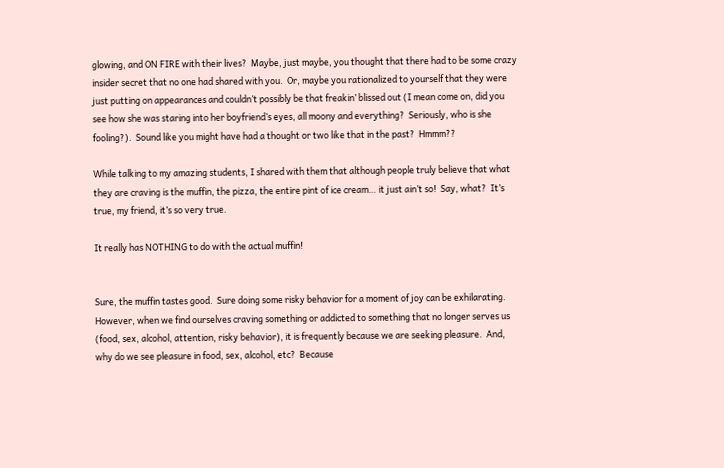glowing, and ON FIRE with their lives?  Maybe, just maybe, you thought that there had to be some crazy insider secret that no one had shared with you.  Or, maybe you rationalized to yourself that they were just putting on appearances and couldn’t possibly be that freakin’ blissed out (I mean come on, did you see how she was staring into her boyfriend’s eyes, all moony and everything?  Seriously, who is she fooling?).  Sound like you might have had a thought or two like that in the past?  Hmmm??

While talking to my amazing students, I shared with them that although people truly believe that what they are craving is the muffin, the pizza, the entire pint of ice cream… it just ain’t so!  Say, what?  It’s true, my friend, it’s so very true.

It really has NOTHING to do with the actual muffin!


Sure, the muffin tastes good.  Sure doing some risky behavior for a moment of joy can be exhilarating.  However, when we find ourselves craving something or addicted to something that no longer serves us (food, sex, alcohol, attention, risky behavior), it is frequently because we are seeking pleasure.  And, why do we see pleasure in food, sex, alcohol, etc?  Because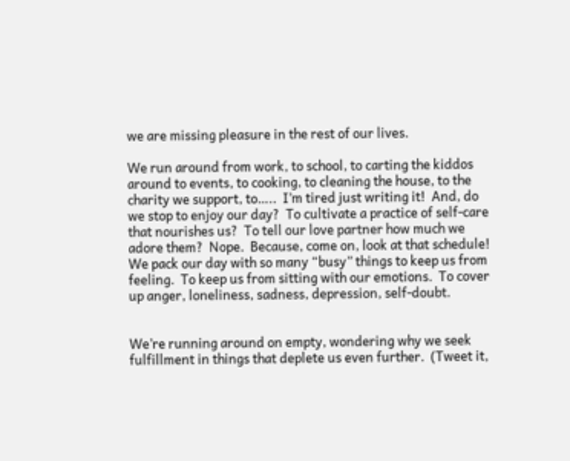we are missing pleasure in the rest of our lives.

We run around from work, to school, to carting the kiddos around to events, to cooking, to cleaning the house, to the charity we support, to…..  I’m tired just writing it!  And, do we stop to enjoy our day?  To cultivate a practice of self-care that nourishes us?  To tell our love partner how much we adore them?  Nope.  Because, come on, look at that schedule!  We pack our day with so many “busy” things to keep us from feeling.  To keep us from sitting with our emotions.  To cover up anger, loneliness, sadness, depression, self-doubt.


We’re running around on empty, wondering why we seek fulfillment in things that deplete us even further.  (Tweet it,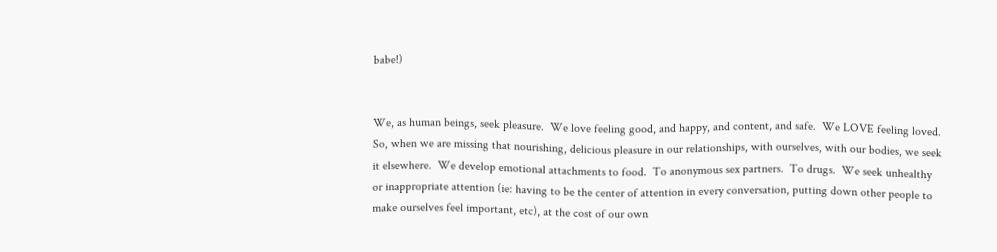babe!)


We, as human beings, seek pleasure.  We love feeling good, and happy, and content, and safe.  We LOVE feeling loved.  So, when we are missing that nourishing, delicious pleasure in our relationships, with ourselves, with our bodies, we seek it elsewhere.  We develop emotional attachments to food.  To anonymous sex partners.  To drugs.  We seek unhealthy or inappropriate attention (ie: having to be the center of attention in every conversation, putting down other people to make ourselves feel important, etc), at the cost of our own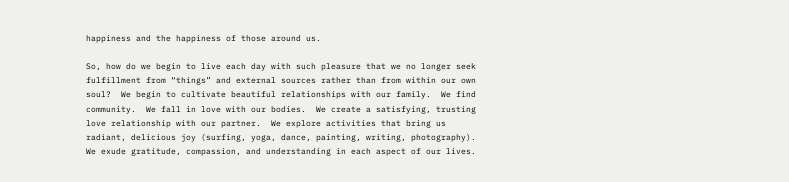happiness and the happiness of those around us.

So, how do we begin to live each day with such pleasure that we no longer seek fulfillment from “things” and external sources rather than from within our own soul?  We begin to cultivate beautiful relationships with our family.  We find community.  We fall in love with our bodies.  We create a satisfying, trusting love relationship with our partner.  We explore activities that bring us radiant, delicious joy (surfing, yoga, dance, painting, writing, photography).  We exude gratitude, compassion, and understanding in each aspect of our lives.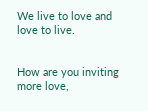We live to love and love to live.


How are you inviting more love,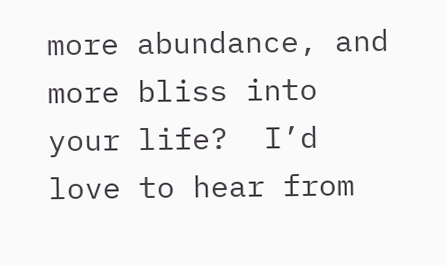more abundance, and more bliss into your life?  I’d love to hear from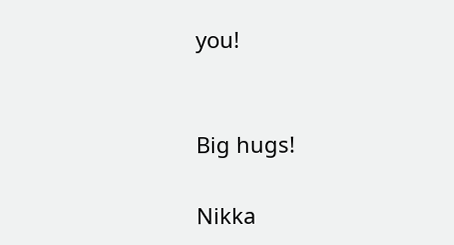you!


Big hugs!

Nikka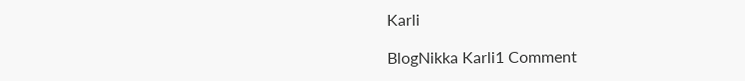Karli

BlogNikka Karli1 Comment